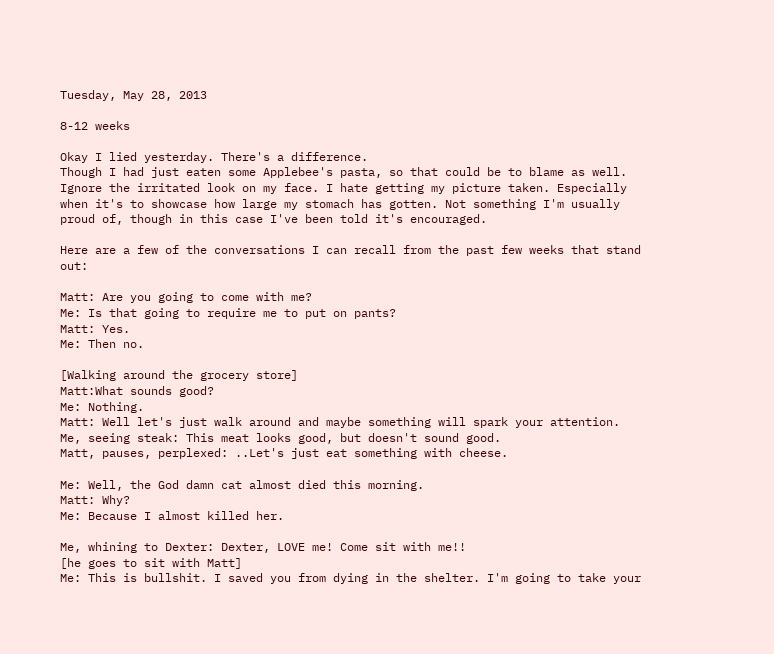Tuesday, May 28, 2013

8-12 weeks

Okay I lied yesterday. There's a difference.
Though I had just eaten some Applebee's pasta, so that could be to blame as well.
Ignore the irritated look on my face. I hate getting my picture taken. Especially when it's to showcase how large my stomach has gotten. Not something I'm usually proud of, though in this case I've been told it's encouraged.

Here are a few of the conversations I can recall from the past few weeks that stand out:

Matt: Are you going to come with me?
Me: Is that going to require me to put on pants?
Matt: Yes.
Me: Then no.

[Walking around the grocery store]
Matt:What sounds good?
Me: Nothing.
Matt: Well let's just walk around and maybe something will spark your attention.
Me, seeing steak: This meat looks good, but doesn't sound good.
Matt, pauses, perplexed: ..Let's just eat something with cheese.

Me: Well, the God damn cat almost died this morning.
Matt: Why?
Me: Because I almost killed her.

Me, whining to Dexter: Dexter, LOVE me! Come sit with me!!
[he goes to sit with Matt]
Me: This is bullshit. I saved you from dying in the shelter. I'm going to take your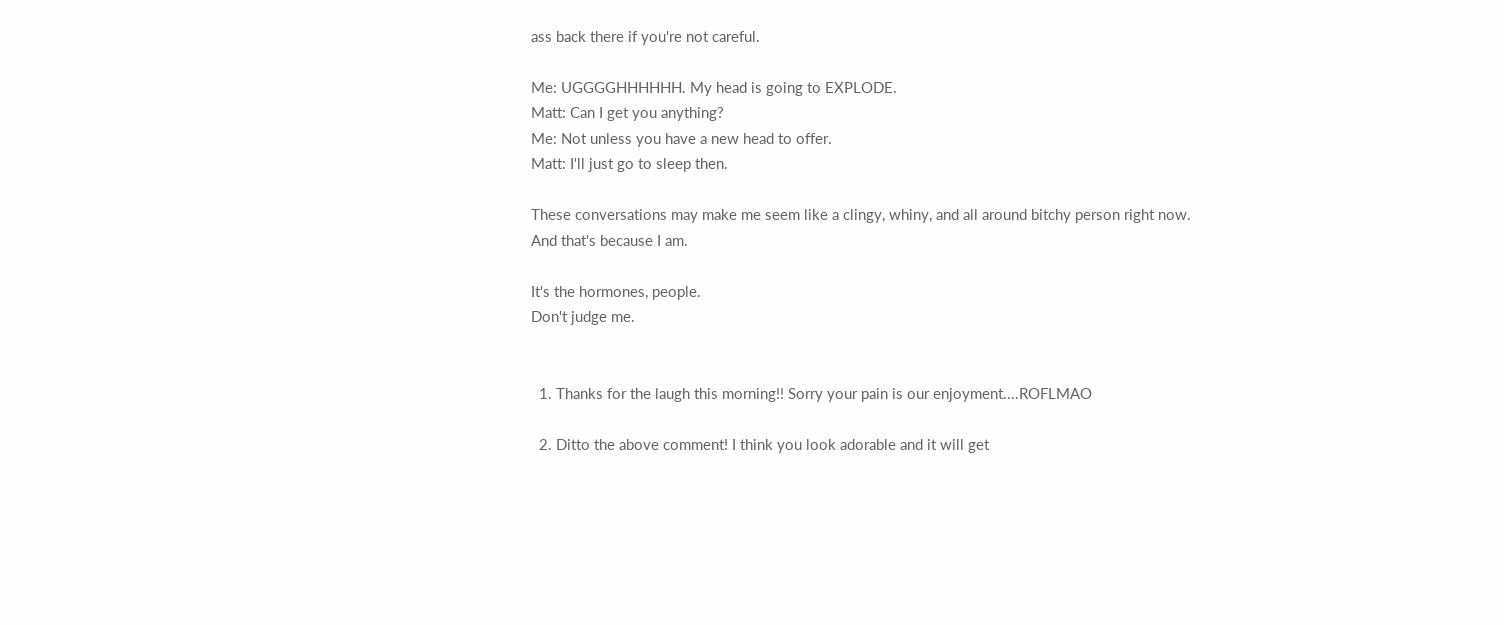ass back there if you're not careful.

Me: UGGGGHHHHHH. My head is going to EXPLODE.
Matt: Can I get you anything?
Me: Not unless you have a new head to offer.
Matt: I'll just go to sleep then.

These conversations may make me seem like a clingy, whiny, and all around bitchy person right now.
And that's because I am.

It's the hormones, people.
Don't judge me.


  1. Thanks for the laugh this morning!! Sorry your pain is our enjoyment....ROFLMAO

  2. Ditto the above comment! I think you look adorable and it will get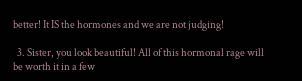better! It IS the hormones and we are not judging!

  3. Sister, you look beautiful! All of this hormonal rage will be worth it in a few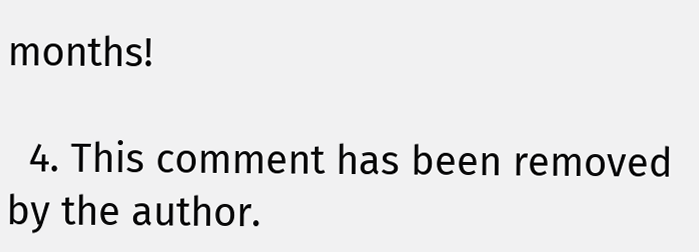months!

  4. This comment has been removed by the author.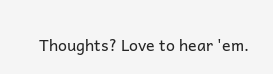Thoughts? Love to hear 'em.